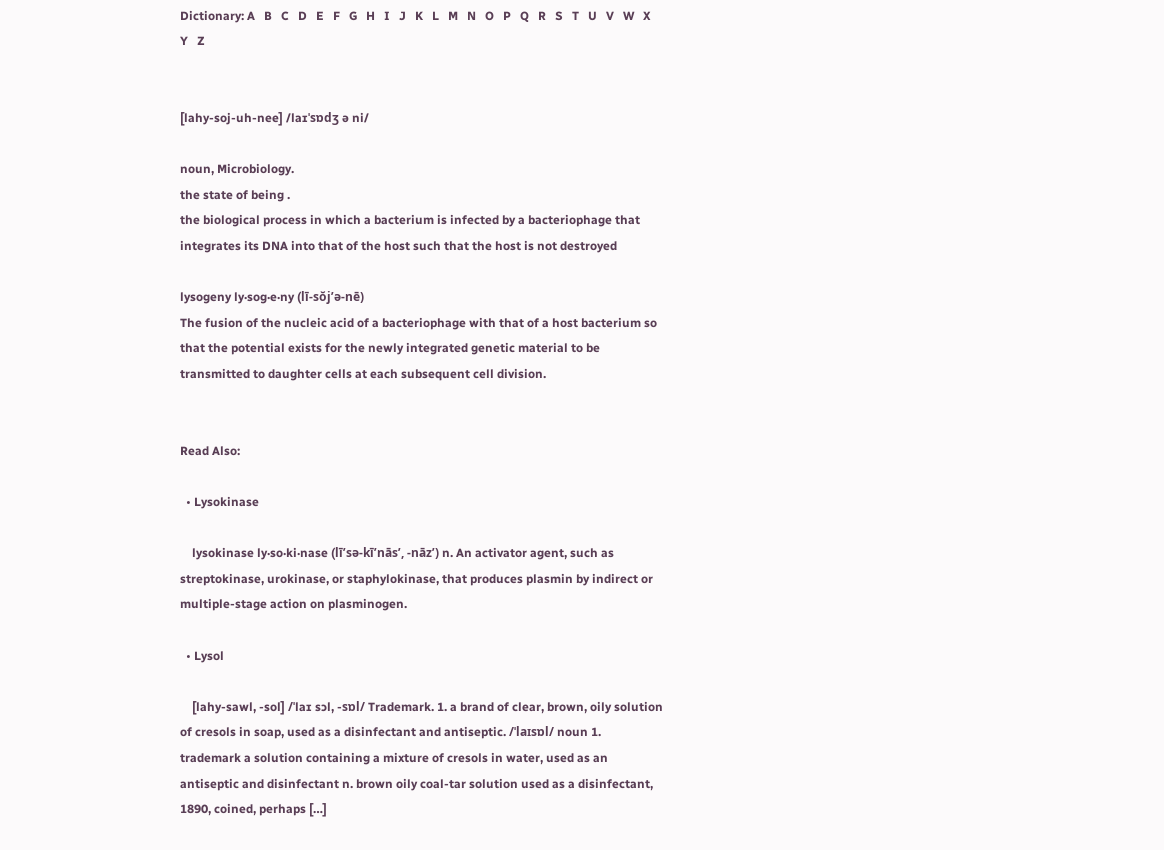Dictionary: A   B   C   D   E   F   G   H   I   J   K   L   M   N   O   P   Q   R   S   T   U   V   W   X   Y   Z


[lahy-soj-uh-nee] /laɪˈsɒdʒ ə ni/

noun, Microbiology.
the state of being .
the biological process in which a bacterium is infected by a bacteriophage that integrates its DNA into that of the host such that the host is not destroyed

lysogeny ly·sog·e·ny (lī-sŏj’ə-nē)
The fusion of the nucleic acid of a bacteriophage with that of a host bacterium so that the potential exists for the newly integrated genetic material to be transmitted to daughter cells at each subsequent cell division.


Read Also:

  • Lysokinase

    lysokinase ly·so·ki·nase (lī’sə-kī’nās’, -nāz’) n. An activator agent, such as streptokinase, urokinase, or staphylokinase, that produces plasmin by indirect or multiple-stage action on plasminogen.

  • Lysol

    [lahy-sawl, -sol] /ˈlaɪ sɔl, -sɒl/ Trademark. 1. a brand of clear, brown, oily solution of cresols in soap, used as a disinfectant and antiseptic. /ˈlaɪsɒl/ noun 1. trademark a solution containing a mixture of cresols in water, used as an antiseptic and disinfectant n. brown oily coal-tar solution used as a disinfectant, 1890, coined, perhaps […]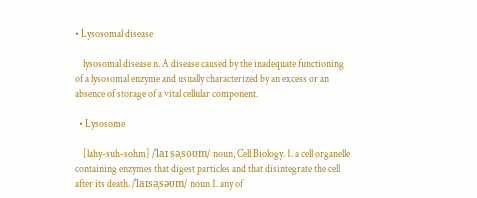• Lysosomal disease

    lysosomal disease n. A disease caused by the inadequate functioning of a lysosomal enzyme and usually characterized by an excess or an absence of storage of a vital cellular component.

  • Lysosome

    [lahy-suh-sohm] /ˈlaɪ səˌsoʊm/ noun, Cell Biology. 1. a cell organelle containing enzymes that digest particles and that disintegrate the cell after its death. /ˈlaɪsəˌsəʊm/ noun 1. any of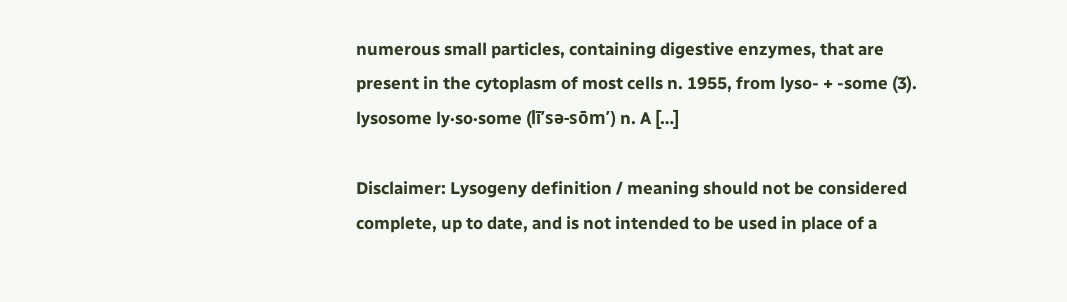numerous small particles, containing digestive enzymes, that are present in the cytoplasm of most cells n. 1955, from lyso- + -some (3). lysosome ly·so·some (lī’sə-sōm’) n. A […]

Disclaimer: Lysogeny definition / meaning should not be considered complete, up to date, and is not intended to be used in place of a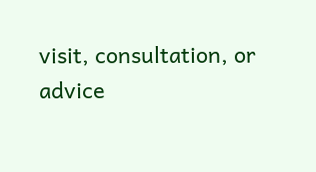visit, consultation, or advice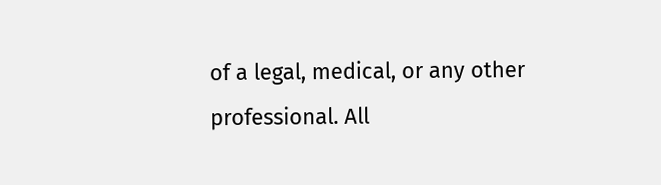of a legal, medical, or any other professional. All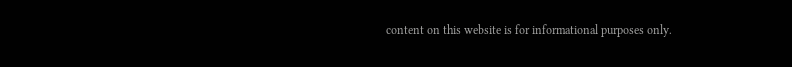content on this website is for informational purposes only.